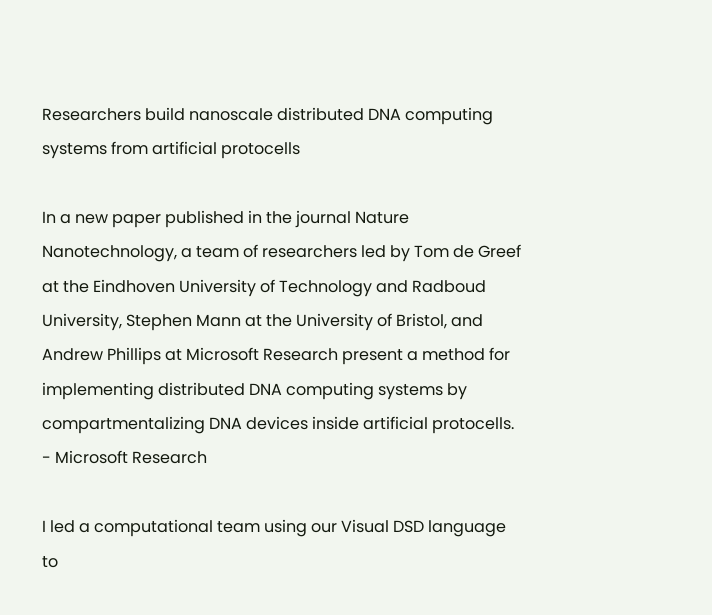Researchers build nanoscale distributed DNA computing systems from artificial protocells

In a new paper published in the journal Nature Nanotechnology, a team of researchers led by Tom de Greef at the Eindhoven University of Technology and Radboud University, Stephen Mann at the University of Bristol, and Andrew Phillips at Microsoft Research present a method for implementing distributed DNA computing systems by compartmentalizing DNA devices inside artificial protocells. - Microsoft Research

I led a computational team using our Visual DSD language to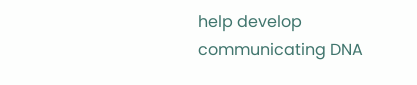help develop communicating DNA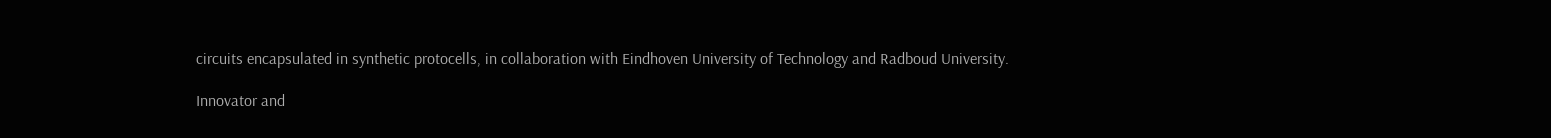circuits encapsulated in synthetic protocells, in collaboration with Eindhoven University of Technology and Radboud University.

Innovator and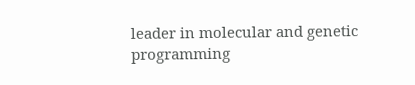leader in molecular and genetic programming